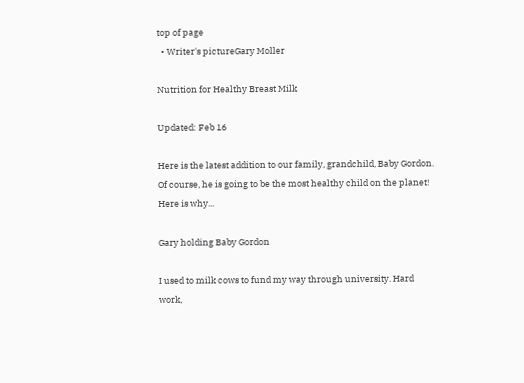top of page
  • Writer's pictureGary Moller

Nutrition for Healthy Breast Milk

Updated: Feb 16

Here is the latest addition to our family, grandchild, Baby Gordon. Of course, he is going to be the most healthy child on the planet! Here is why...

Gary holding Baby Gordon

I used to milk cows to fund my way through university. Hard work,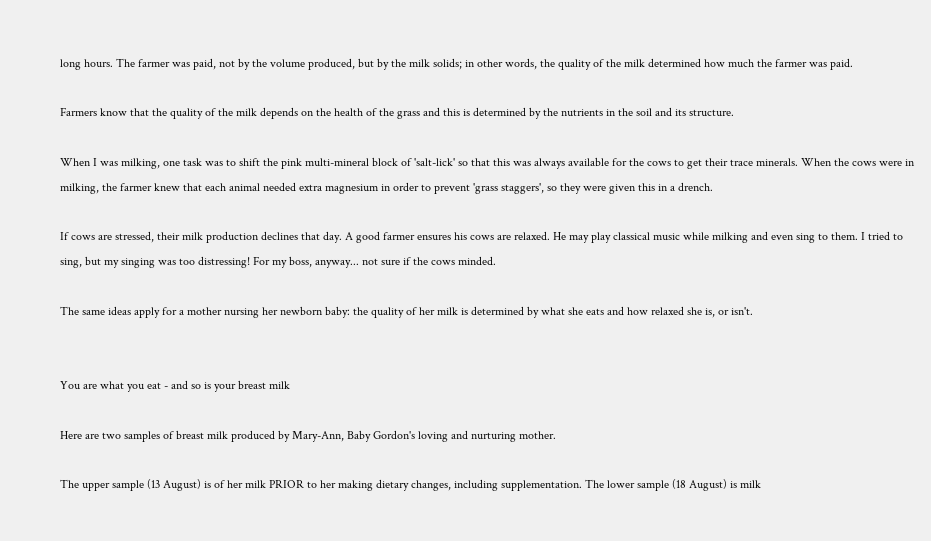long hours. The farmer was paid, not by the volume produced, but by the milk solids; in other words, the quality of the milk determined how much the farmer was paid.

Farmers know that the quality of the milk depends on the health of the grass and this is determined by the nutrients in the soil and its structure.

When I was milking, one task was to shift the pink multi-mineral block of 'salt-lick' so that this was always available for the cows to get their trace minerals. When the cows were in milking, the farmer knew that each animal needed extra magnesium in order to prevent 'grass staggers', so they were given this in a drench.

If cows are stressed, their milk production declines that day. A good farmer ensures his cows are relaxed. He may play classical music while milking and even sing to them. I tried to sing, but my singing was too distressing! For my boss, anyway... not sure if the cows minded.

The same ideas apply for a mother nursing her newborn baby: the quality of her milk is determined by what she eats and how relaxed she is, or isn't.


You are what you eat - and so is your breast milk

Here are two samples of breast milk produced by Mary-Ann, Baby Gordon's loving and nurturing mother.

The upper sample (13 August) is of her milk PRIOR to her making dietary changes, including supplementation. The lower sample (18 August) is milk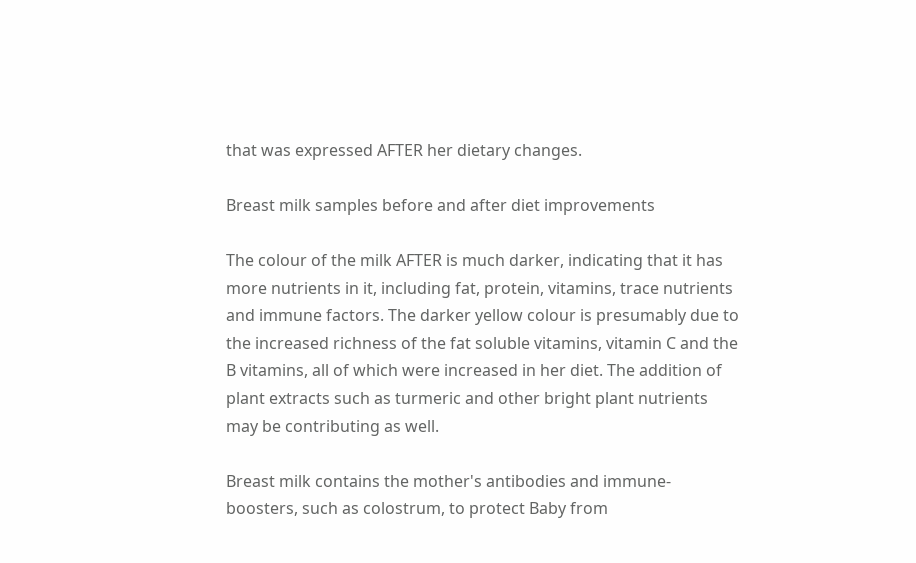that was expressed AFTER her dietary changes.

Breast milk samples before and after diet improvements

The colour of the milk AFTER is much darker, indicating that it has more nutrients in it, including fat, protein, vitamins, trace nutrients and immune factors. The darker yellow colour is presumably due to the increased richness of the fat soluble vitamins, vitamin C and the B vitamins, all of which were increased in her diet. The addition of plant extracts such as turmeric and other bright plant nutrients may be contributing as well.

Breast milk contains the mother's antibodies and immune-boosters, such as colostrum, to protect Baby from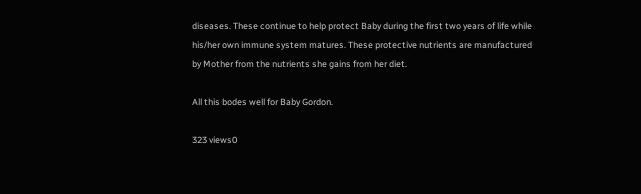diseases. These continue to help protect Baby during the first two years of life while his/her own immune system matures. These protective nutrients are manufactured by Mother from the nutrients she gains from her diet.

All this bodes well for Baby Gordon.

323 views0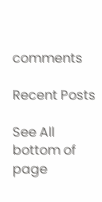comments

Recent Posts

See All
bottom of page